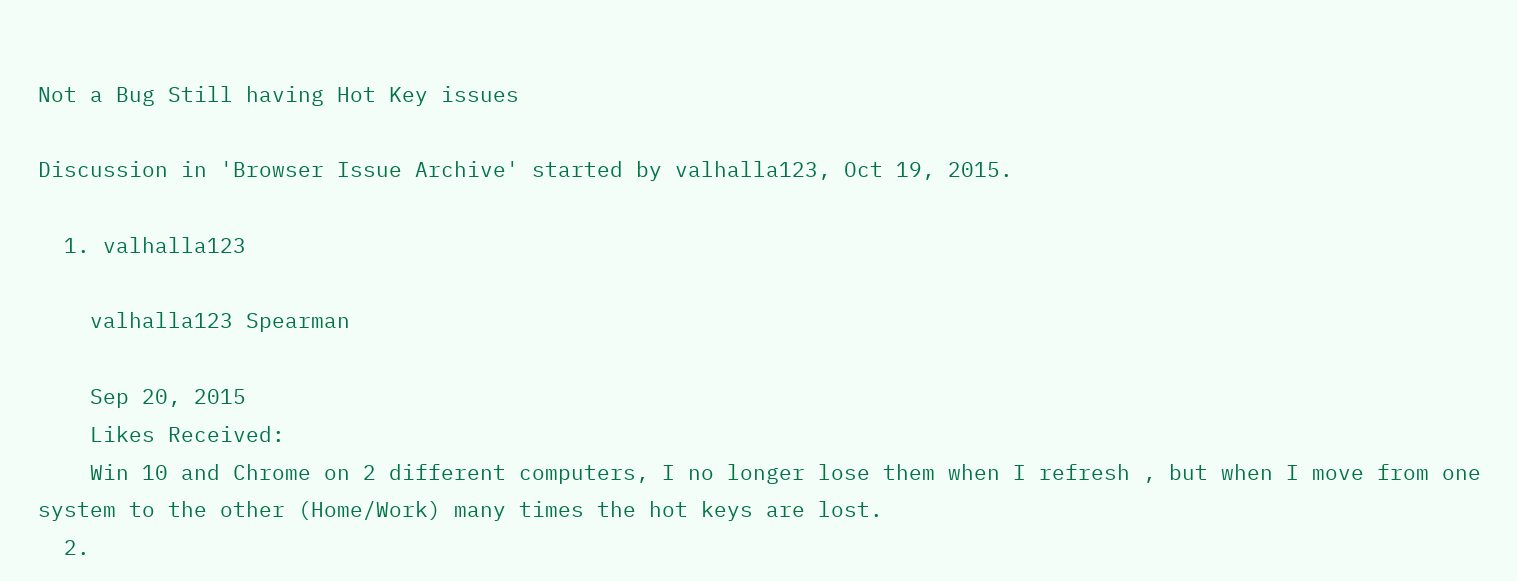Not a Bug Still having Hot Key issues

Discussion in 'Browser Issue Archive' started by valhalla123, Oct 19, 2015.

  1. valhalla123

    valhalla123 Spearman

    Sep 20, 2015
    Likes Received:
    Win 10 and Chrome on 2 different computers, I no longer lose them when I refresh , but when I move from one system to the other (Home/Work) many times the hot keys are lost.
  2.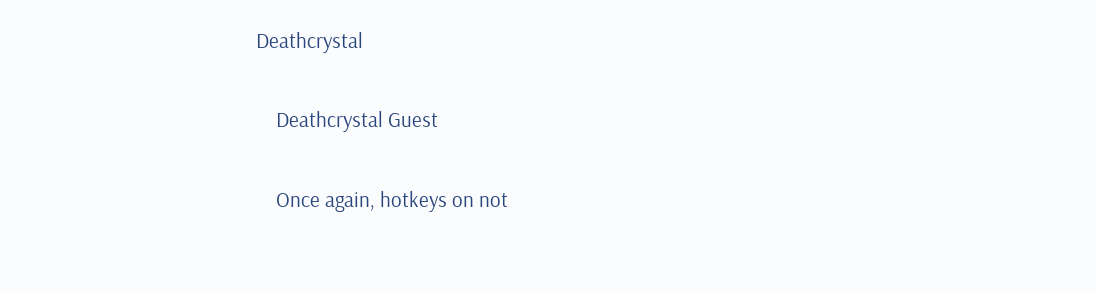Deathcrystal

    Deathcrystal Guest

    Once again, hotkeys on not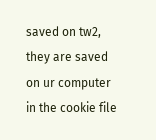saved on tw2, they are saved on ur computer in the cookie file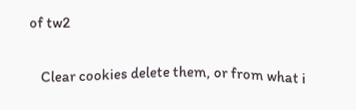of tw2

    Clear cookies delete them, or from what i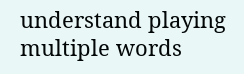understand playing multiple words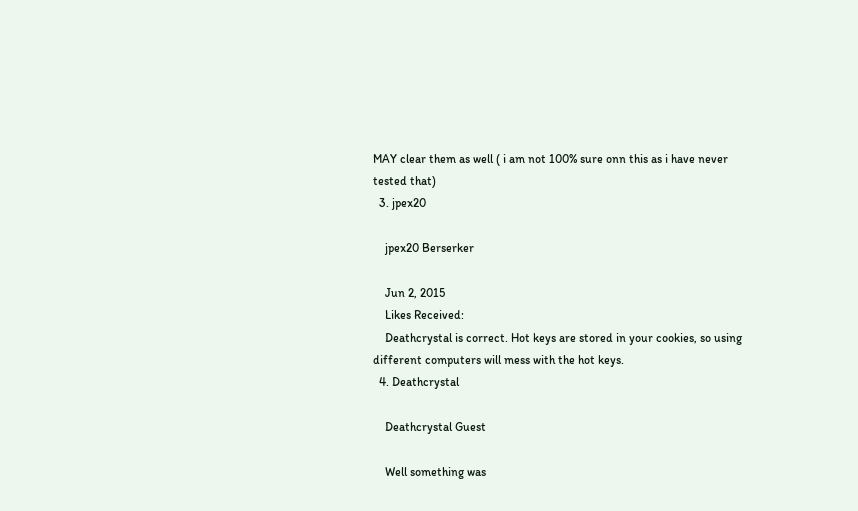MAY clear them as well ( i am not 100% sure onn this as i have never tested that)
  3. jpex20

    jpex20 Berserker

    Jun 2, 2015
    Likes Received:
    Deathcrystal is correct. Hot keys are stored in your cookies, so using different computers will mess with the hot keys.
  4. Deathcrystal

    Deathcrystal Guest

    Well something was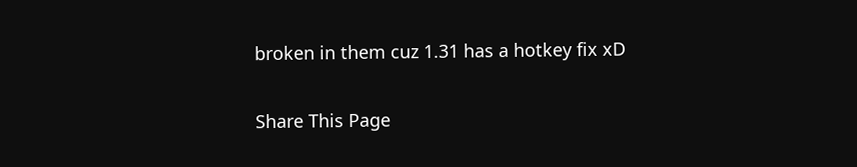broken in them cuz 1.31 has a hotkey fix xD

Share This Page